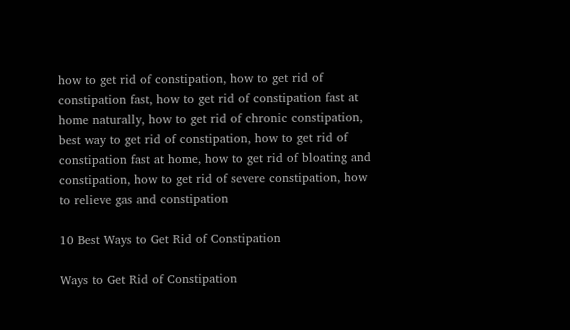how to get rid of constipation, how to get rid of constipation fast, how to get rid of constipation fast at home naturally, how to get rid of chronic constipation, best way to get rid of constipation, how to get rid of constipation fast at home, how to get rid of bloating and constipation, how to get rid of severe constipation, how to relieve gas and constipation

10 Best Ways to Get Rid of Constipation

Ways to Get Rid of Constipation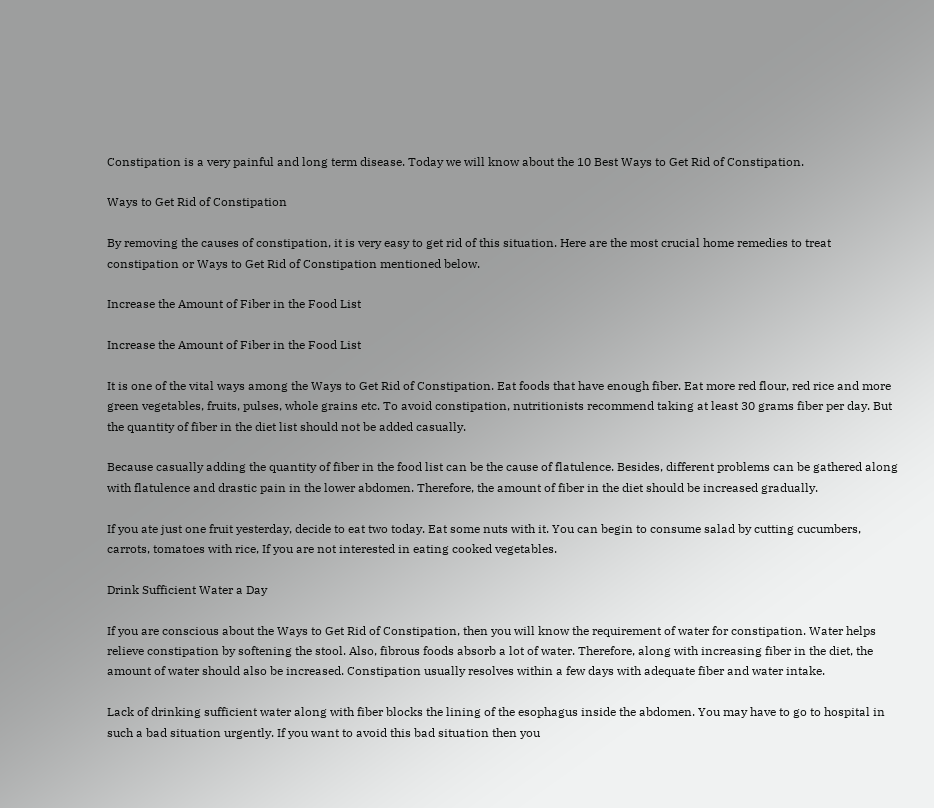Constipation is a very painful and long term disease. Today we will know about the 10 Best Ways to Get Rid of Constipation.

Ways to Get Rid of Constipation

By removing the causes of constipation, it is very easy to get rid of this situation. Here are the most crucial home remedies to treat constipation or Ways to Get Rid of Constipation mentioned below.

Increase the Amount of Fiber in the Food List

Increase the Amount of Fiber in the Food List

It is one of the vital ways among the Ways to Get Rid of Constipation. Eat foods that have enough fiber. Eat more red flour, red rice and more green vegetables, fruits, pulses, whole grains etc. To avoid constipation, nutritionists recommend taking at least 30 grams fiber per day. But the quantity of fiber in the diet list should not be added casually.

Because casually adding the quantity of fiber in the food list can be the cause of flatulence. Besides, different problems can be gathered along with flatulence and drastic pain in the lower abdomen. Therefore, the amount of fiber in the diet should be increased gradually.

If you ate just one fruit yesterday, decide to eat two today. Eat some nuts with it. You can begin to consume salad by cutting cucumbers, carrots, tomatoes with rice, If you are not interested in eating cooked vegetables.

Drink Sufficient Water a Day

If you are conscious about the Ways to Get Rid of Constipation, then you will know the requirement of water for constipation. Water helps relieve constipation by softening the stool. Also, fibrous foods absorb a lot of water. Therefore, along with increasing fiber in the diet, the amount of water should also be increased. Constipation usually resolves within a few days with adequate fiber and water intake.

Lack of drinking sufficient water along with fiber blocks the lining of the esophagus inside the abdomen. You may have to go to hospital in such a bad situation urgently. If you want to avoid this bad situation then you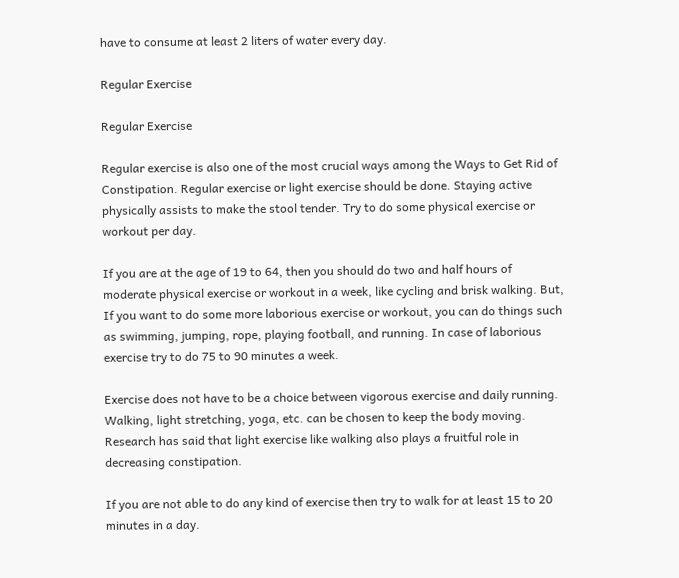have to consume at least 2 liters of water every day.

Regular Exercise

Regular Exercise

Regular exercise is also one of the most crucial ways among the Ways to Get Rid of Constipation. Regular exercise or light exercise should be done. Staying active physically assists to make the stool tender. Try to do some physical exercise or workout per day.

If you are at the age of 19 to 64, then you should do two and half hours of moderate physical exercise or workout in a week, like cycling and brisk walking. But, If you want to do some more laborious exercise or workout, you can do things such as swimming, jumping, rope, playing football, and running. In case of laborious exercise try to do 75 to 90 minutes a week.

Exercise does not have to be a choice between vigorous exercise and daily running. Walking, light stretching, yoga, etc. can be chosen to keep the body moving. Research has said that light exercise like walking also plays a fruitful role in decreasing constipation.

If you are not able to do any kind of exercise then try to walk for at least 15 to 20 minutes in a day.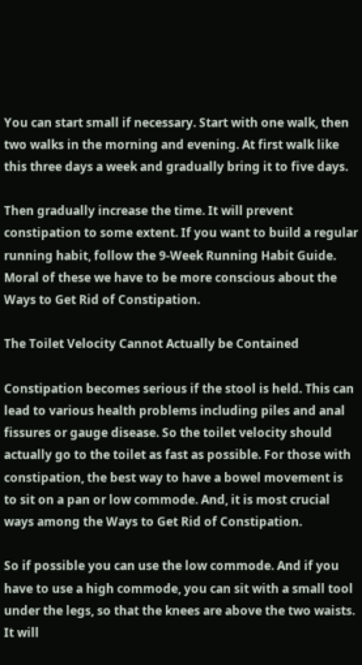You can start small if necessary. Start with one walk, then two walks in the morning and evening. At first walk like this three days a week and gradually bring it to five days.

Then gradually increase the time. It will prevent constipation to some extent. If you want to build a regular running habit, follow the 9-Week Running Habit Guide. Moral of these we have to be more conscious about the Ways to Get Rid of Constipation.

The Toilet Velocity Cannot Actually be Contained

Constipation becomes serious if the stool is held. This can lead to various health problems including piles and anal fissures or gauge disease. So the toilet velocity should actually go to the toilet as fast as possible. For those with constipation, the best way to have a bowel movement is to sit on a pan or low commode. And, it is most crucial ways among the Ways to Get Rid of Constipation.

So if possible you can use the low commode. And if you have to use a high commode, you can sit with a small tool under the legs, so that the knees are above the two waists. It will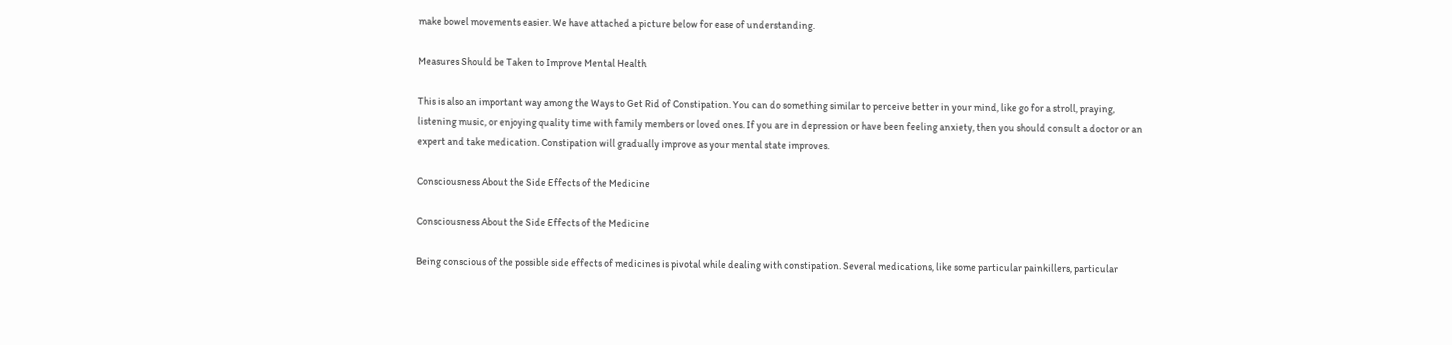make bowel movements easier. We have attached a picture below for ease of understanding.

Measures Should be Taken to Improve Mental Health

This is also an important way among the Ways to Get Rid of Constipation. You can do something similar to perceive better in your mind, like go for a stroll, praying, listening music, or enjoying quality time with family members or loved ones. If you are in depression or have been feeling anxiety, then you should consult a doctor or an expert and take medication. Constipation will gradually improve as your mental state improves.

Consciousness About the Side Effects of the Medicine

Consciousness About the Side Effects of the Medicine

Being conscious of the possible side effects of medicines is pivotal while dealing with constipation. Several medications, like some particular painkillers, particular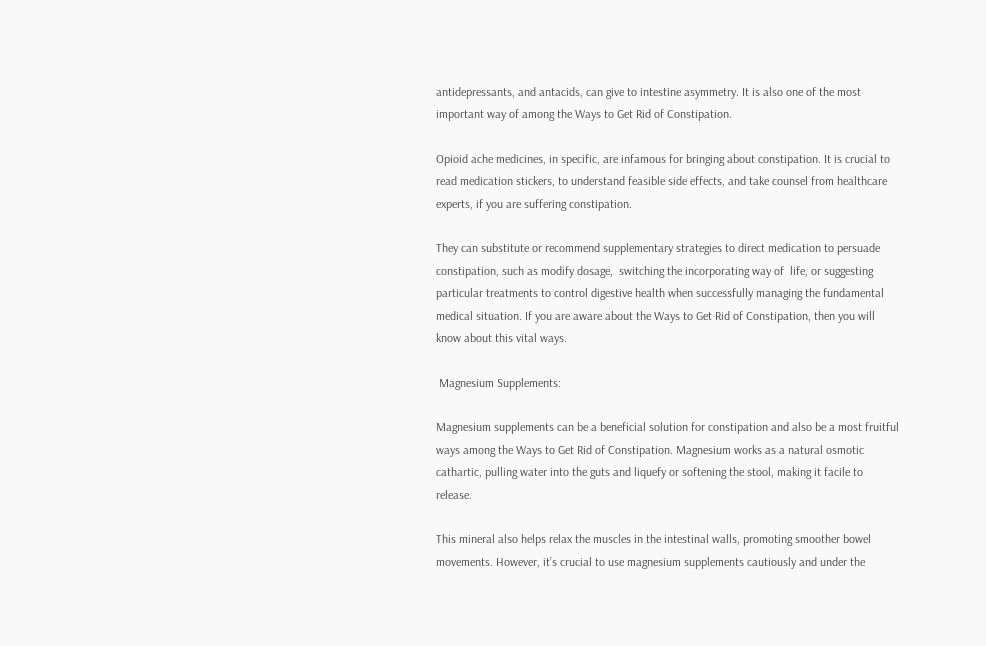antidepressants, and antacids, can give to intestine asymmetry. It is also one of the most important way of among the Ways to Get Rid of Constipation.

Opioid ache medicines, in specific, are infamous for bringing about constipation. It is crucial to read medication stickers, to understand feasible side effects, and take counsel from healthcare experts, if you are suffering constipation.

They can substitute or recommend supplementary strategies to direct medication to persuade constipation, such as modify dosage,  switching the incorporating way of  life, or suggesting particular treatments to control digestive health when successfully managing the fundamental medical situation. If you are aware about the Ways to Get Rid of Constipation, then you will know about this vital ways.

 Magnesium Supplements:

Magnesium supplements can be a beneficial solution for constipation and also be a most fruitful ways among the Ways to Get Rid of Constipation. Magnesium works as a natural osmotic cathartic, pulling water into the guts and liquefy or softening the stool, making it facile to release.

This mineral also helps relax the muscles in the intestinal walls, promoting smoother bowel movements. However, it’s crucial to use magnesium supplements cautiously and under the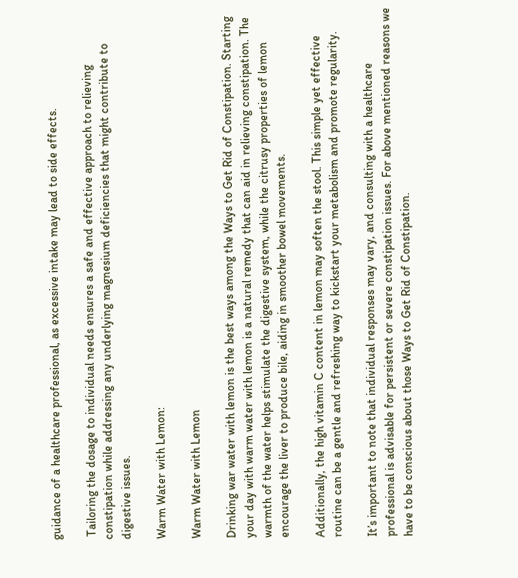guidance of a healthcare professional, as excessive intake may lead to side effects.

 Tailoring the dosage to individual needs ensures a safe and effective approach to relieving constipation while addressing any underlying magnesium deficiencies that might contribute to digestive issues.

Warm Water with Lemon:

Warm Water with Lemon

Drinking war water with lemon is the best ways among the Ways to Get Rid of Constipation. Starting your day with warm water with lemon is a natural remedy that can aid in relieving constipation. The warmth of the water helps stimulate the digestive system, while the citrusy properties of lemon encourage the liver to produce bile, aiding in smoother bowel movements.

Additionally, the high vitamin C content in lemon may soften the stool. This simple yet effective routine can be a gentle and refreshing way to kickstart your metabolism and promote regularity.

It’s important to note that individual responses may vary, and consulting with a healthcare professional is advisable for persistent or severe constipation issues. For above mentioned reasons we have to be conscious about those Ways to Get Rid of Constipation.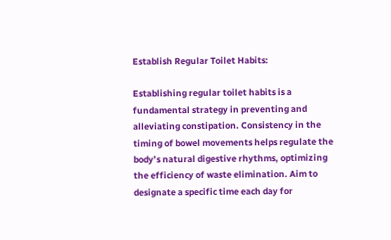Establish Regular Toilet Habits:

Establishing regular toilet habits is a fundamental strategy in preventing and alleviating constipation. Consistency in the timing of bowel movements helps regulate the body’s natural digestive rhythms, optimizing the efficiency of waste elimination. Aim to designate a specific time each day for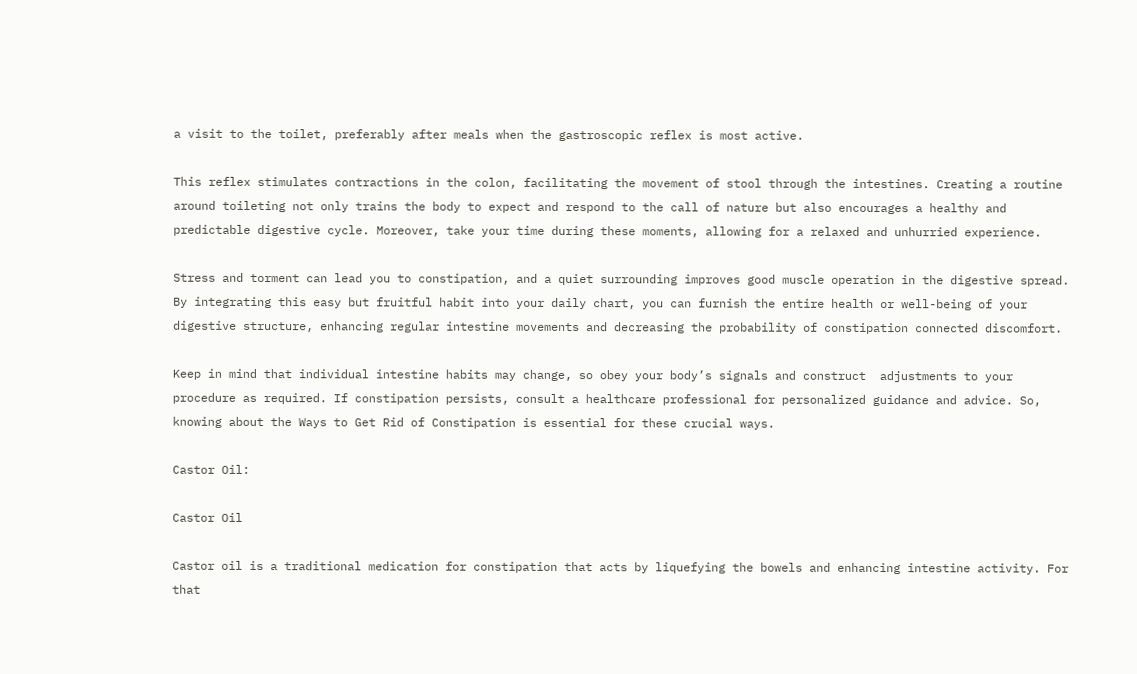a visit to the toilet, preferably after meals when the gastroscopic reflex is most active.

This reflex stimulates contractions in the colon, facilitating the movement of stool through the intestines. Creating a routine around toileting not only trains the body to expect and respond to the call of nature but also encourages a healthy and predictable digestive cycle. Moreover, take your time during these moments, allowing for a relaxed and unhurried experience.

Stress and torment can lead you to constipation, and a quiet surrounding improves good muscle operation in the digestive spread. By integrating this easy but fruitful habit into your daily chart, you can furnish the entire health or well-being of your digestive structure, enhancing regular intestine movements and decreasing the probability of constipation connected discomfort.

Keep in mind that individual intestine habits may change, so obey your body’s signals and construct  adjustments to your procedure as required. If constipation persists, consult a healthcare professional for personalized guidance and advice. So, knowing about the Ways to Get Rid of Constipation is essential for these crucial ways.

Castor Oil:

Castor Oil

Castor oil is a traditional medication for constipation that acts by liquefying the bowels and enhancing intestine activity. For that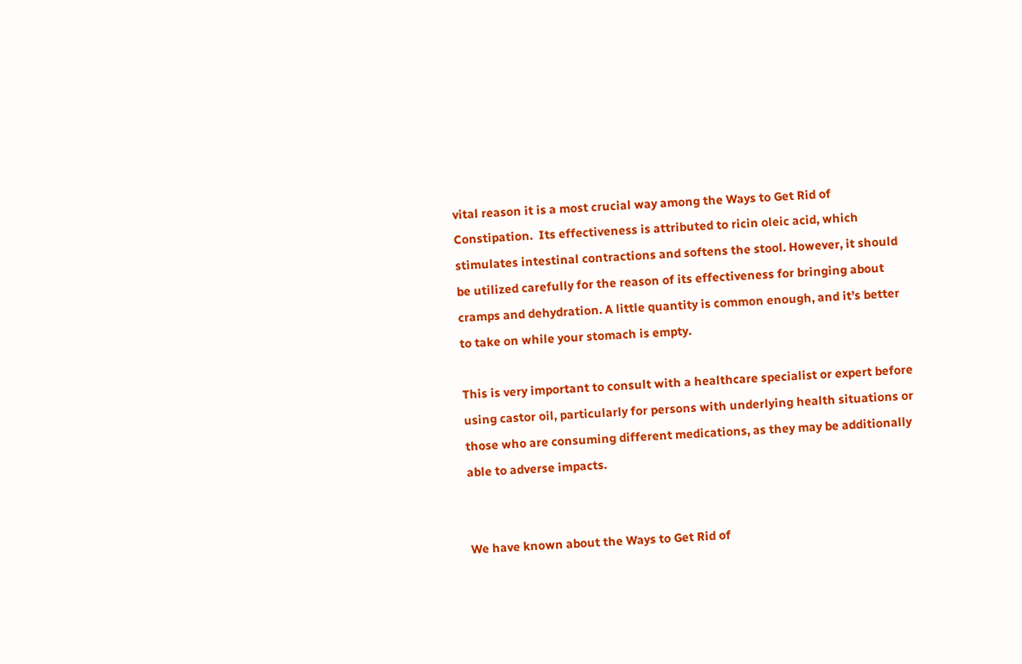vital reason it is a most crucial way among the Ways to Get Rid of Constipation.  Its effectiveness is attributed to ricin oleic acid, which stimulates intestinal contractions and softens the stool. However, it should be utilized carefully for the reason of its effectiveness for bringing about cramps and dehydration. A little quantity is common enough, and it’s better to take on while your stomach is empty.

This is very important to consult with a healthcare specialist or expert before using castor oil, particularly for persons with underlying health situations or those who are consuming different medications, as they may be additionally able to adverse impacts.


We have known about the Ways to Get Rid of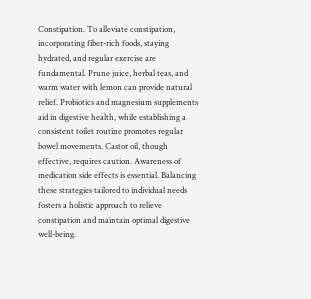Constipation. To alleviate constipation, incorporating fiber-rich foods, staying hydrated, and regular exercise are fundamental. Prune juice, herbal teas, and warm water with lemon can provide natural relief. Probiotics and magnesium supplements aid in digestive health, while establishing a consistent toilet routine promotes regular bowel movements. Castor oil, though effective, requires caution. Awareness of medication side effects is essential. Balancing these strategies tailored to individual needs fosters a holistic approach to relieve constipation and maintain optimal digestive well-being.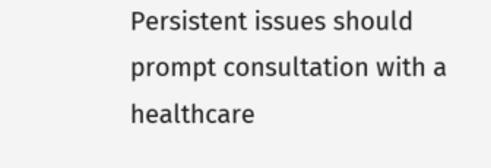Persistent issues should prompt consultation with a healthcare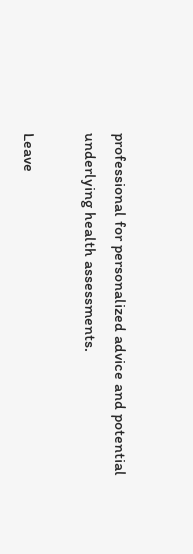professional for personalized advice and potential underlying health assessments.

Leave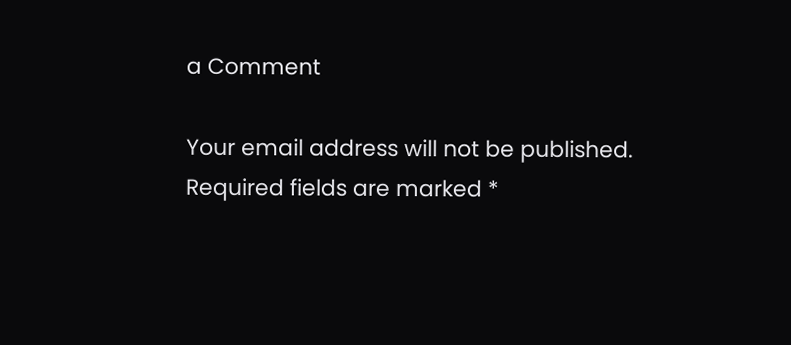a Comment

Your email address will not be published. Required fields are marked *